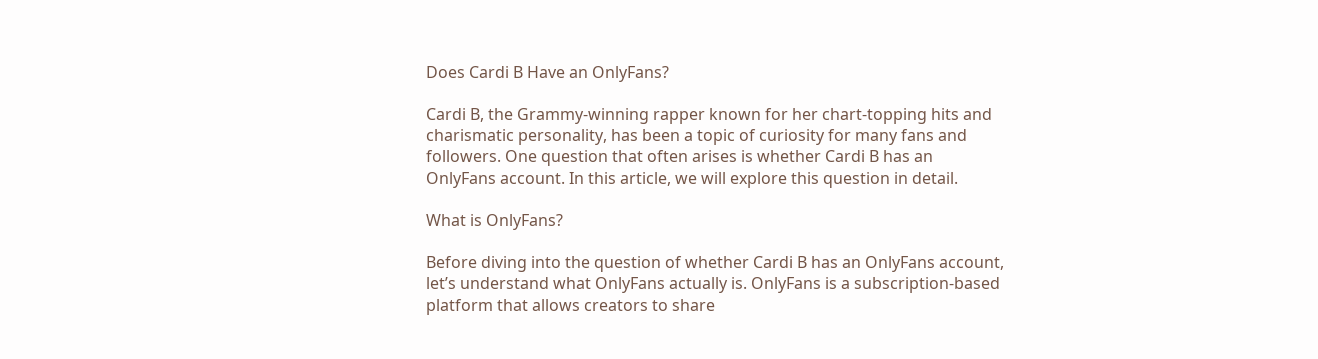Does Cardi B Have an OnlyFans?

Cardi B, the Grammy-winning rapper known for her chart-topping hits and charismatic personality, has been a topic of curiosity for many fans and followers. One question that often arises is whether Cardi B has an OnlyFans account. In this article, we will explore this question in detail.

What is OnlyFans?

Before diving into the question of whether Cardi B has an OnlyFans account, let’s understand what OnlyFans actually is. OnlyFans is a subscription-based platform that allows creators to share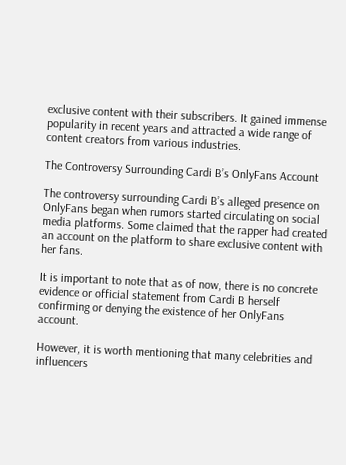exclusive content with their subscribers. It gained immense popularity in recent years and attracted a wide range of content creators from various industries.

The Controversy Surrounding Cardi B’s OnlyFans Account

The controversy surrounding Cardi B’s alleged presence on OnlyFans began when rumors started circulating on social media platforms. Some claimed that the rapper had created an account on the platform to share exclusive content with her fans.

It is important to note that as of now, there is no concrete evidence or official statement from Cardi B herself confirming or denying the existence of her OnlyFans account.

However, it is worth mentioning that many celebrities and influencers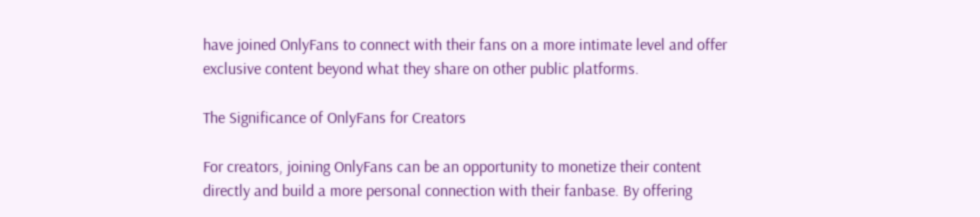have joined OnlyFans to connect with their fans on a more intimate level and offer exclusive content beyond what they share on other public platforms.

The Significance of OnlyFans for Creators

For creators, joining OnlyFans can be an opportunity to monetize their content directly and build a more personal connection with their fanbase. By offering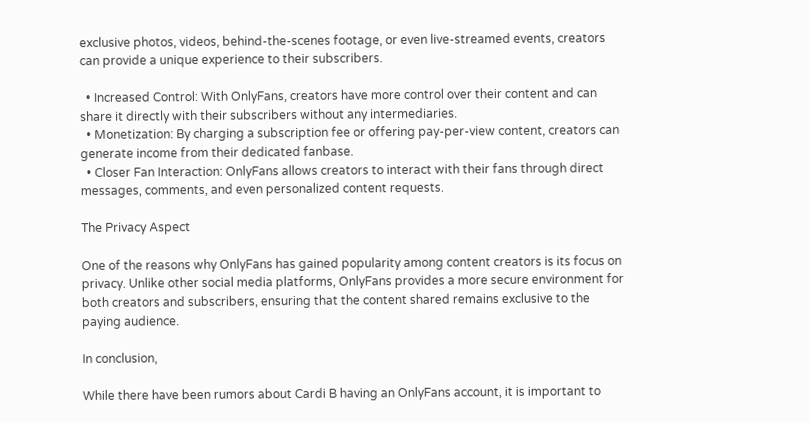exclusive photos, videos, behind-the-scenes footage, or even live-streamed events, creators can provide a unique experience to their subscribers.

  • Increased Control: With OnlyFans, creators have more control over their content and can share it directly with their subscribers without any intermediaries.
  • Monetization: By charging a subscription fee or offering pay-per-view content, creators can generate income from their dedicated fanbase.
  • Closer Fan Interaction: OnlyFans allows creators to interact with their fans through direct messages, comments, and even personalized content requests.

The Privacy Aspect

One of the reasons why OnlyFans has gained popularity among content creators is its focus on privacy. Unlike other social media platforms, OnlyFans provides a more secure environment for both creators and subscribers, ensuring that the content shared remains exclusive to the paying audience.

In conclusion,

While there have been rumors about Cardi B having an OnlyFans account, it is important to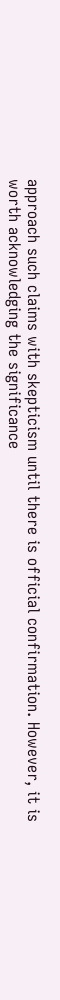approach such claims with skepticism until there is official confirmation. However, it is worth acknowledging the significance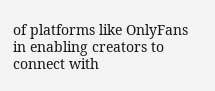of platforms like OnlyFans in enabling creators to connect with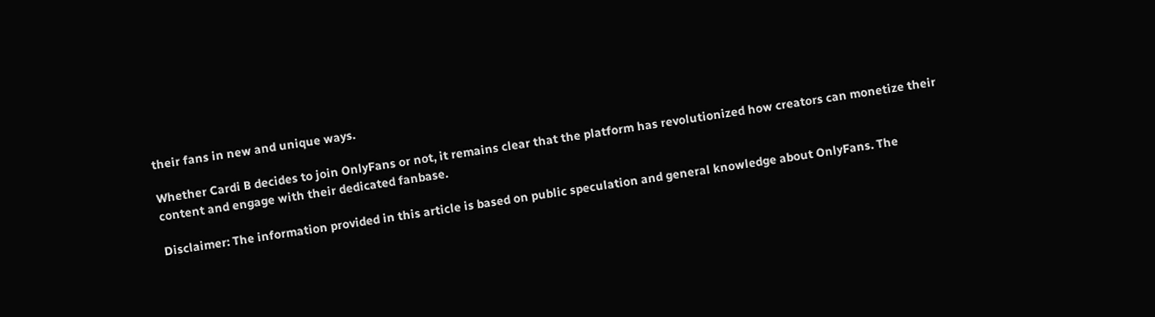their fans in new and unique ways.

Whether Cardi B decides to join OnlyFans or not, it remains clear that the platform has revolutionized how creators can monetize their content and engage with their dedicated fanbase.

Disclaimer: The information provided in this article is based on public speculation and general knowledge about OnlyFans. The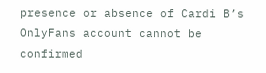presence or absence of Cardi B’s OnlyFans account cannot be confirmed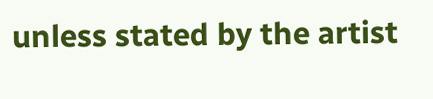unless stated by the artist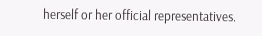herself or her official representatives.